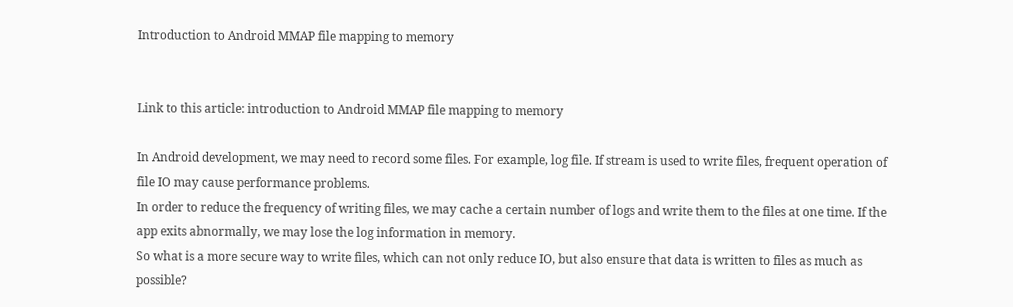Introduction to Android MMAP file mapping to memory


Link to this article: introduction to Android MMAP file mapping to memory

In Android development, we may need to record some files. For example, log file. If stream is used to write files, frequent operation of file IO may cause performance problems.
In order to reduce the frequency of writing files, we may cache a certain number of logs and write them to the files at one time. If the app exits abnormally, we may lose the log information in memory.
So what is a more secure way to write files, which can not only reduce IO, but also ensure that data is written to files as much as possible?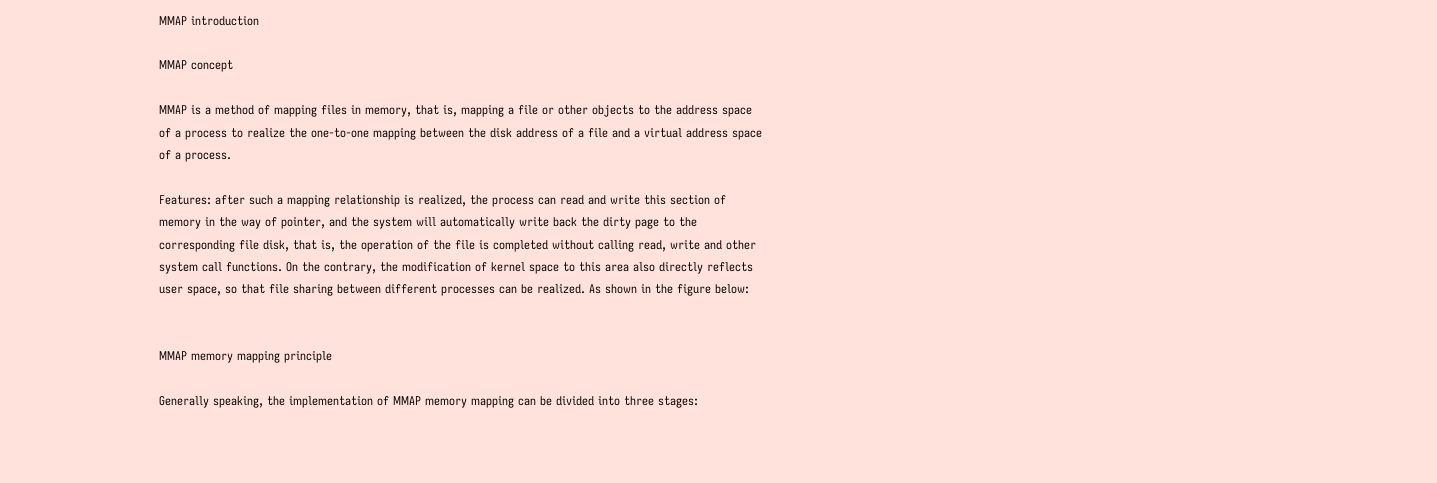MMAP introduction

MMAP concept

MMAP is a method of mapping files in memory, that is, mapping a file or other objects to the address space of a process to realize the one-to-one mapping between the disk address of a file and a virtual address space of a process.

Features: after such a mapping relationship is realized, the process can read and write this section of memory in the way of pointer, and the system will automatically write back the dirty page to the corresponding file disk, that is, the operation of the file is completed without calling read, write and other system call functions. On the contrary, the modification of kernel space to this area also directly reflects user space, so that file sharing between different processes can be realized. As shown in the figure below:


MMAP memory mapping principle

Generally speaking, the implementation of MMAP memory mapping can be divided into three stages: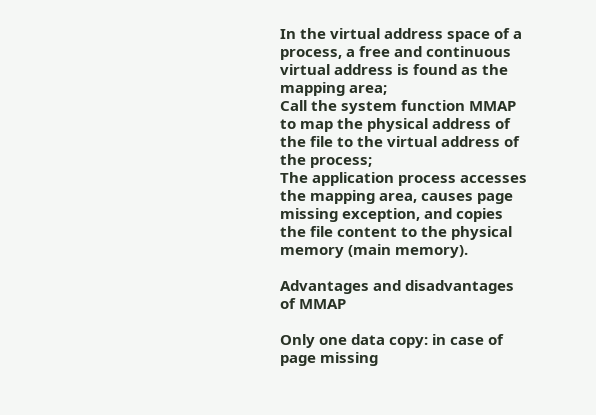In the virtual address space of a process, a free and continuous virtual address is found as the mapping area;
Call the system function MMAP to map the physical address of the file to the virtual address of the process;
The application process accesses the mapping area, causes page missing exception, and copies the file content to the physical memory (main memory).

Advantages and disadvantages of MMAP

Only one data copy: in case of page missing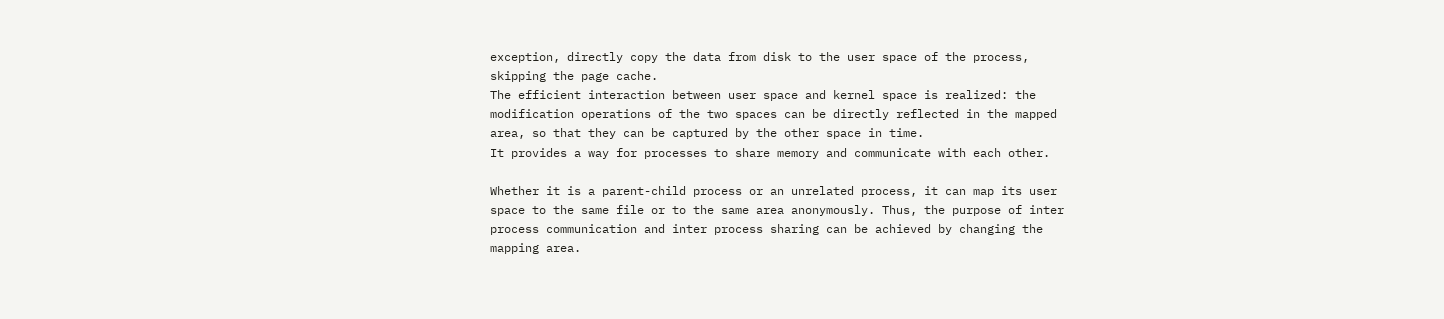exception, directly copy the data from disk to the user space of the process, skipping the page cache.
The efficient interaction between user space and kernel space is realized: the modification operations of the two spaces can be directly reflected in the mapped area, so that they can be captured by the other space in time.
It provides a way for processes to share memory and communicate with each other.

Whether it is a parent-child process or an unrelated process, it can map its user space to the same file or to the same area anonymously. Thus, the purpose of inter process communication and inter process sharing can be achieved by changing the mapping area.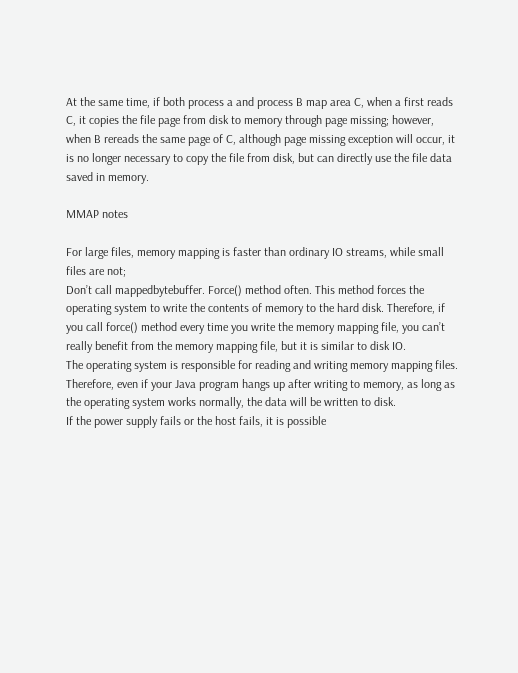At the same time, if both process a and process B map area C, when a first reads C, it copies the file page from disk to memory through page missing; however, when B rereads the same page of C, although page missing exception will occur, it is no longer necessary to copy the file from disk, but can directly use the file data saved in memory.

MMAP notes

For large files, memory mapping is faster than ordinary IO streams, while small files are not;
Don’t call mappedbytebuffer. Force() method often. This method forces the operating system to write the contents of memory to the hard disk. Therefore, if you call force() method every time you write the memory mapping file, you can’t really benefit from the memory mapping file, but it is similar to disk IO.
The operating system is responsible for reading and writing memory mapping files. Therefore, even if your Java program hangs up after writing to memory, as long as the operating system works normally, the data will be written to disk.
If the power supply fails or the host fails, it is possible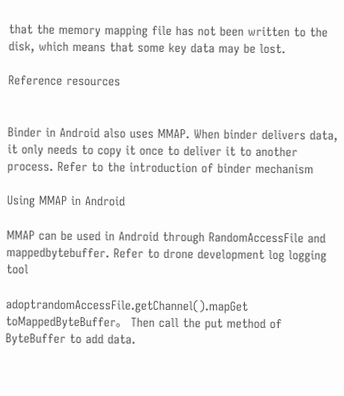that the memory mapping file has not been written to the disk, which means that some key data may be lost.

Reference resources


Binder in Android also uses MMAP. When binder delivers data, it only needs to copy it once to deliver it to another process. Refer to the introduction of binder mechanism

Using MMAP in Android

MMAP can be used in Android through RandomAccessFile and mappedbytebuffer. Refer to drone development log logging tool

adoptrandomAccessFile.getChannel().mapGet toMappedByteBuffer。 Then call the put method of ByteBuffer to add data.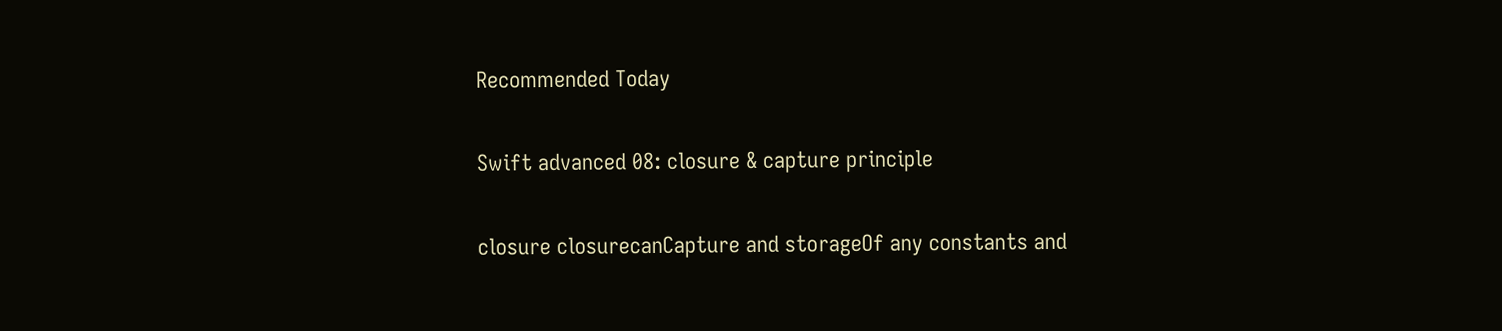Recommended Today

Swift advanced 08: closure & capture principle

closure closurecanCapture and storageOf any constants and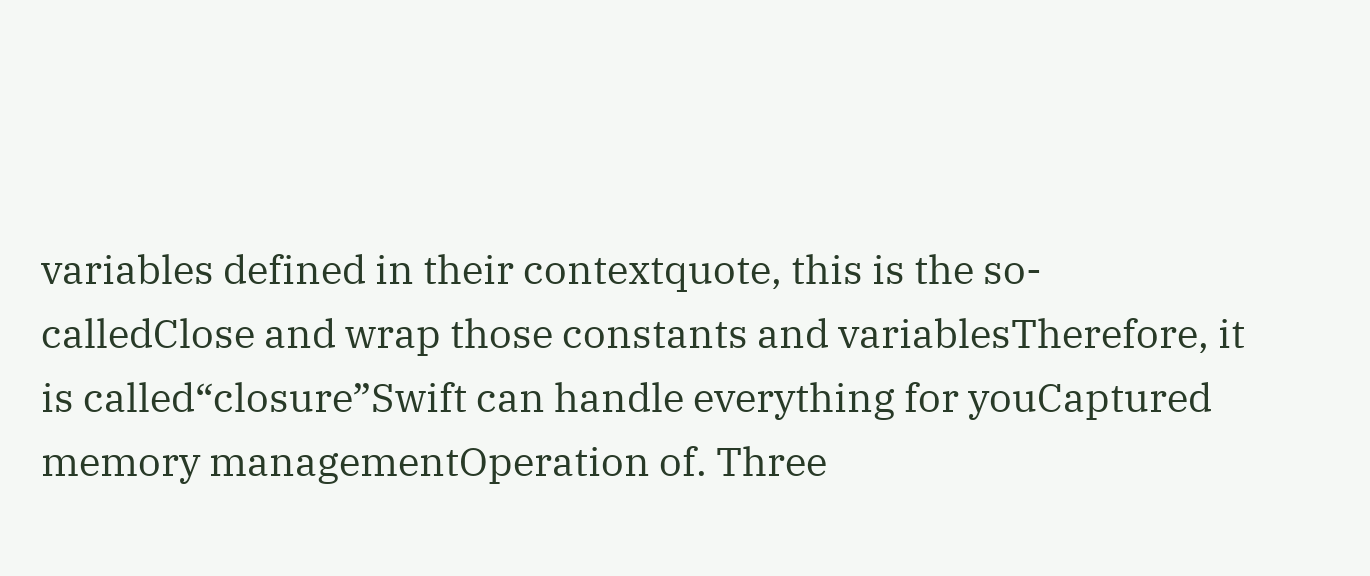variables defined in their contextquote, this is the so-calledClose and wrap those constants and variablesTherefore, it is called“closure”Swift can handle everything for youCaptured memory managementOperation of. Three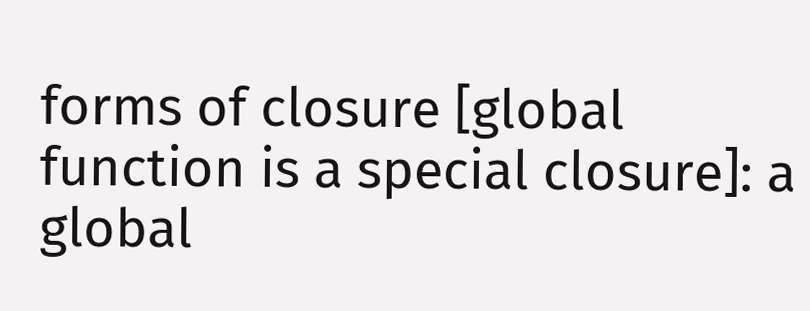forms of closure [global function is a special closure]: a global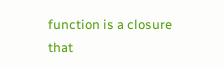function is a closure that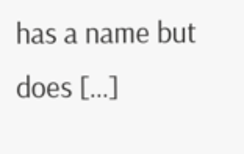has a name but does […]